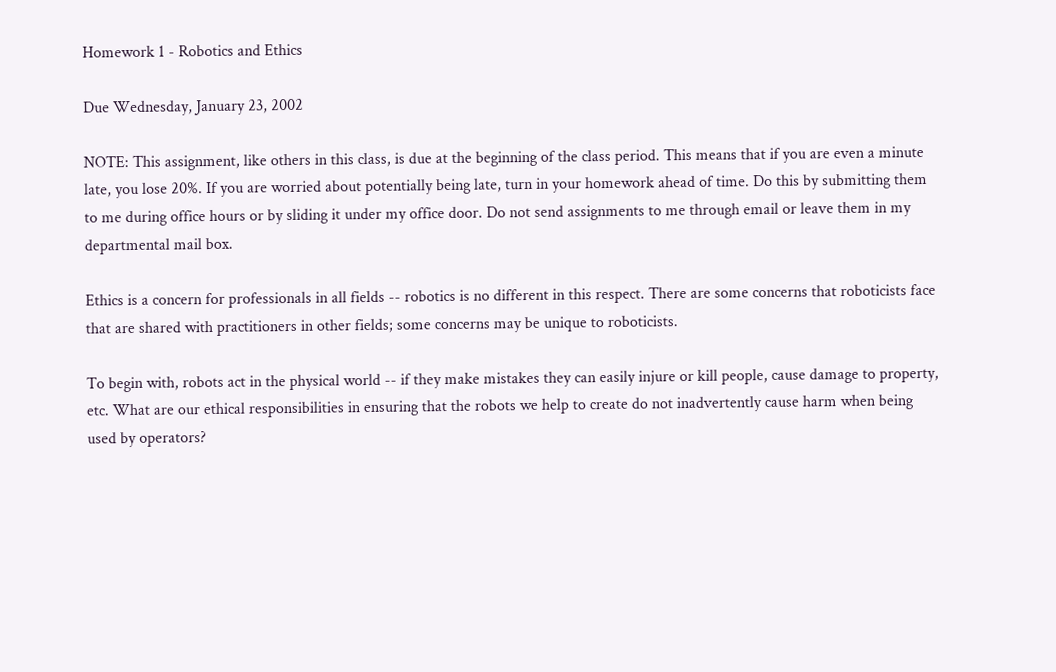Homework 1 - Robotics and Ethics

Due Wednesday, January 23, 2002

NOTE: This assignment, like others in this class, is due at the beginning of the class period. This means that if you are even a minute late, you lose 20%. If you are worried about potentially being late, turn in your homework ahead of time. Do this by submitting them to me during office hours or by sliding it under my office door. Do not send assignments to me through email or leave them in my departmental mail box.

Ethics is a concern for professionals in all fields -- robotics is no different in this respect. There are some concerns that roboticists face that are shared with practitioners in other fields; some concerns may be unique to roboticists.

To begin with, robots act in the physical world -- if they make mistakes they can easily injure or kill people, cause damage to property, etc. What are our ethical responsibilities in ensuring that the robots we help to create do not inadvertently cause harm when being used by operators?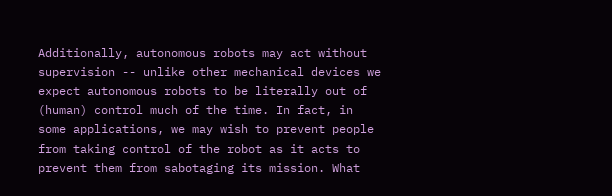Additionally, autonomous robots may act without supervision -- unlike other mechanical devices we expect autonomous robots to be literally out of (human) control much of the time. In fact, in some applications, we may wish to prevent people from taking control of the robot as it acts to prevent them from sabotaging its mission. What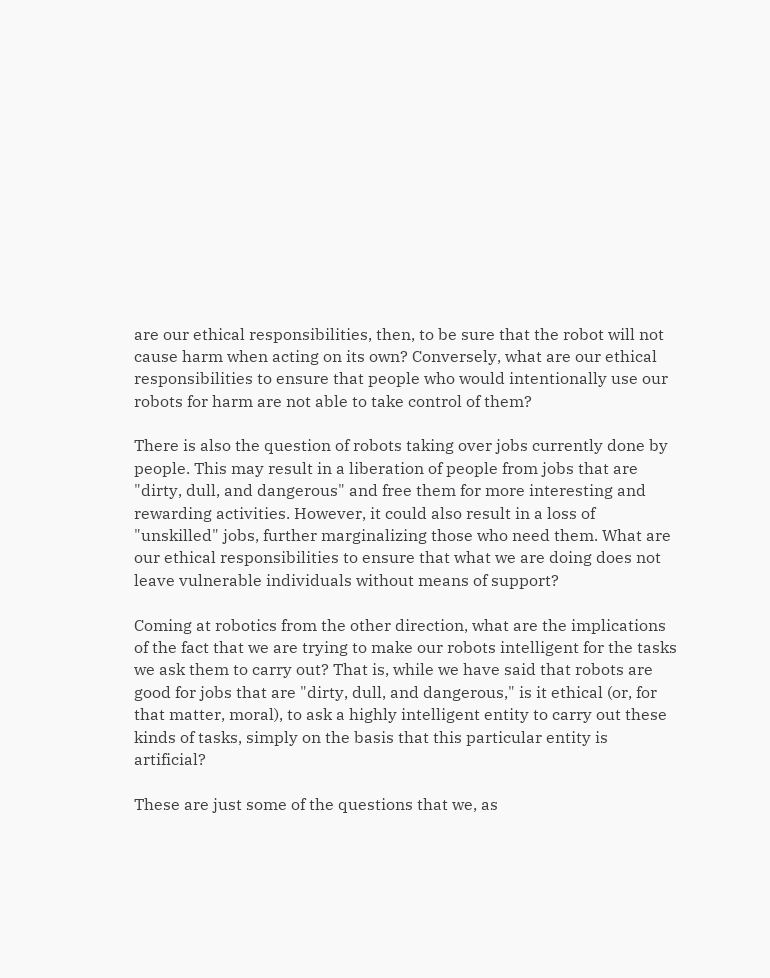are our ethical responsibilities, then, to be sure that the robot will not cause harm when acting on its own? Conversely, what are our ethical responsibilities to ensure that people who would intentionally use our robots for harm are not able to take control of them?

There is also the question of robots taking over jobs currently done by people. This may result in a liberation of people from jobs that are "dirty, dull, and dangerous" and free them for more interesting and rewarding activities. However, it could also result in a loss of "unskilled" jobs, further marginalizing those who need them. What are our ethical responsibilities to ensure that what we are doing does not leave vulnerable individuals without means of support?

Coming at robotics from the other direction, what are the implications of the fact that we are trying to make our robots intelligent for the tasks we ask them to carry out? That is, while we have said that robots are good for jobs that are "dirty, dull, and dangerous," is it ethical (or, for that matter, moral), to ask a highly intelligent entity to carry out these kinds of tasks, simply on the basis that this particular entity is artificial?

These are just some of the questions that we, as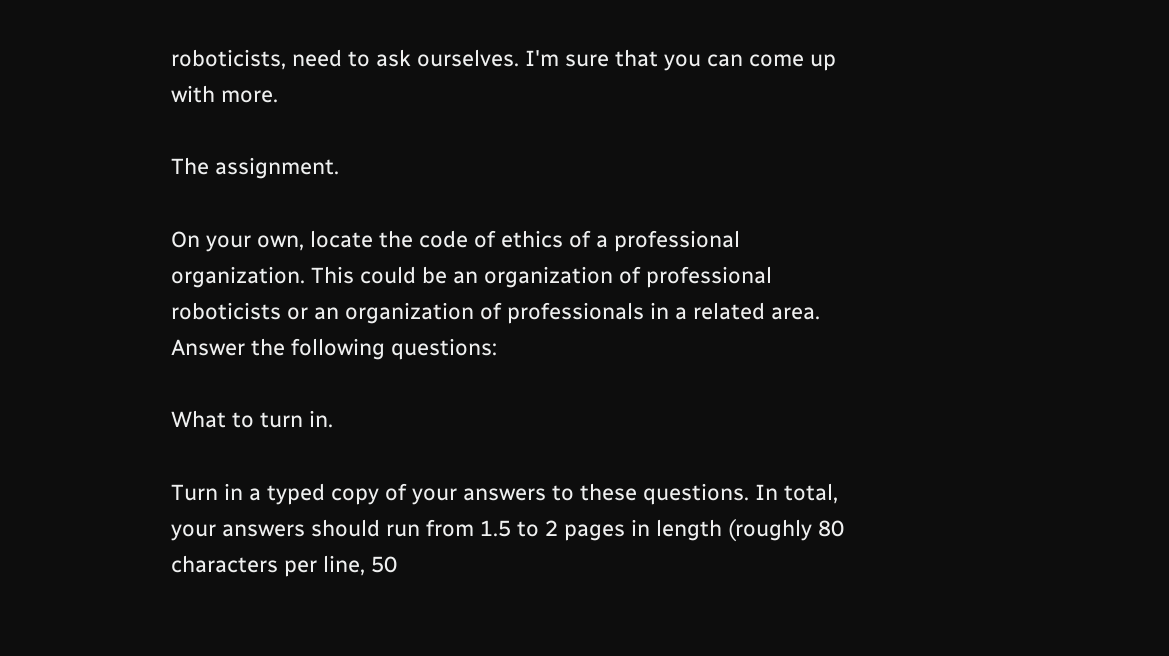roboticists, need to ask ourselves. I'm sure that you can come up with more.

The assignment.

On your own, locate the code of ethics of a professional organization. This could be an organization of professional roboticists or an organization of professionals in a related area. Answer the following questions:

What to turn in.

Turn in a typed copy of your answers to these questions. In total, your answers should run from 1.5 to 2 pages in length (roughly 80 characters per line, 50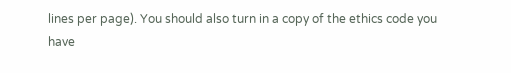lines per page). You should also turn in a copy of the ethics code you have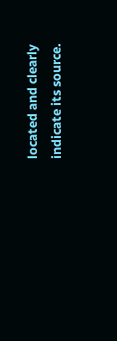located and clearly indicate its source.